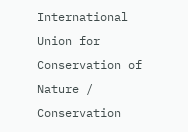International Union for Conservation of Nature / Conservation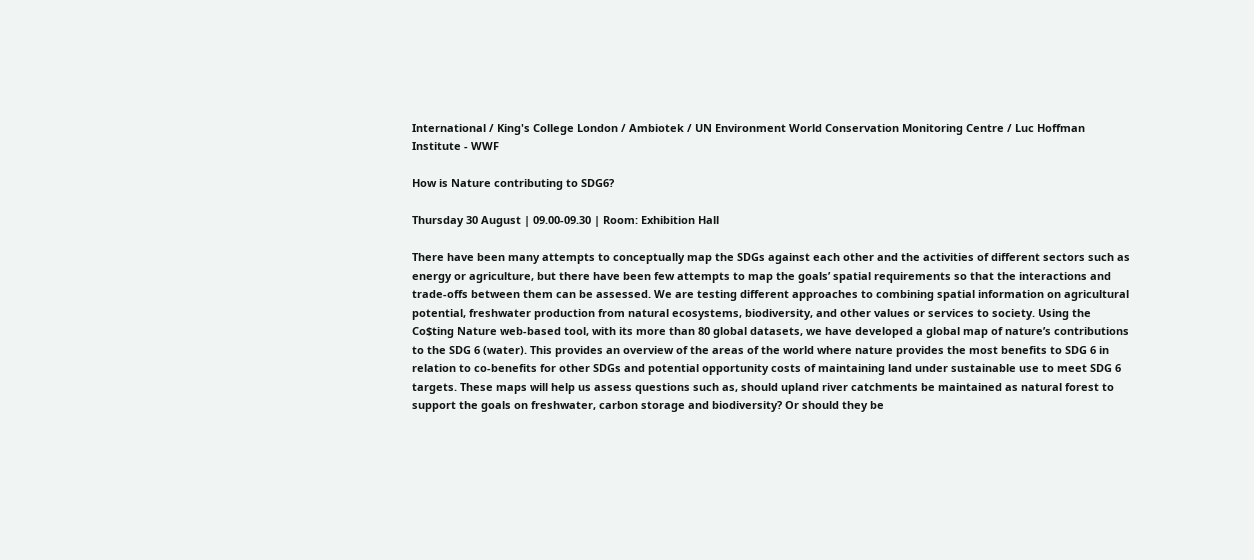International / King's College London / Ambiotek / UN Environment World Conservation Monitoring Centre / Luc Hoffman Institute - WWF

How is Nature contributing to SDG6?

Thursday 30 August | 09.00-09.30 | Room: Exhibition Hall

There have been many attempts to conceptually map the SDGs against each other and the activities of different sectors such as energy or agriculture, but there have been few attempts to map the goals’ spatial requirements so that the interactions and trade-offs between them can be assessed. We are testing different approaches to combining spatial information on agricultural potential, freshwater production from natural ecosystems, biodiversity, and other values or services to society. Using the Co$ting Nature web-based tool, with its more than 80 global datasets, we have developed a global map of nature’s contributions to the SDG 6 (water). This provides an overview of the areas of the world where nature provides the most benefits to SDG 6 in relation to co-benefits for other SDGs and potential opportunity costs of maintaining land under sustainable use to meet SDG 6 targets. These maps will help us assess questions such as, should upland river catchments be maintained as natural forest to support the goals on freshwater, carbon storage and biodiversity? Or should they be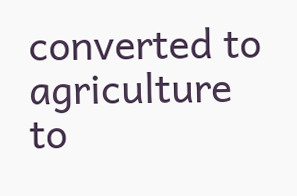converted to agriculture to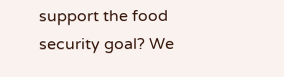support the food security goal? We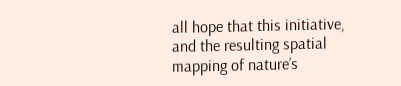all hope that this initiative, and the resulting spatial mapping of nature’s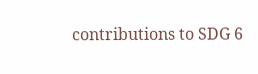contributions to SDG 6